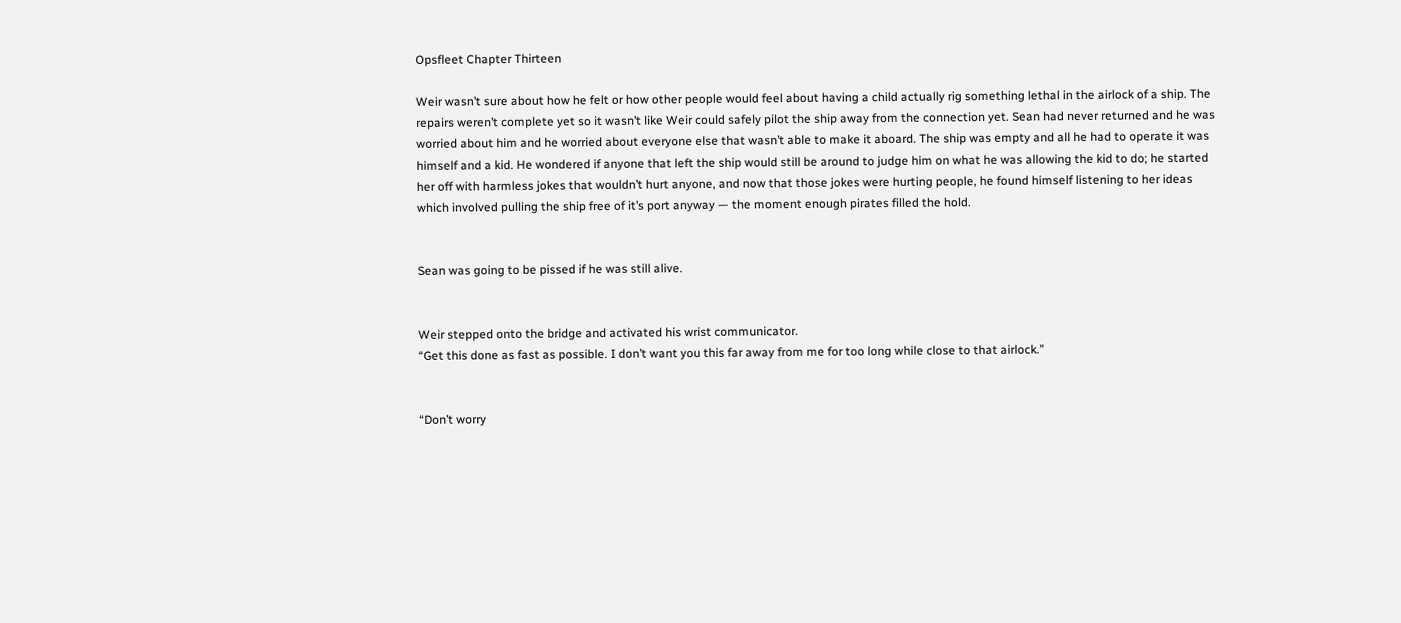Opsfleet Chapter Thirteen

Weir wasn’t sure about how he felt or how other people would feel about having a child actually rig something lethal in the airlock of a ship. The repairs weren’t complete yet so it wasn’t like Weir could safely pilot the ship away from the connection yet. Sean had never returned and he was worried about him and he worried about everyone else that wasn’t able to make it aboard. The ship was empty and all he had to operate it was himself and a kid. He wondered if anyone that left the ship would still be around to judge him on what he was allowing the kid to do; he started her off with harmless jokes that wouldn’t hurt anyone, and now that those jokes were hurting people, he found himself listening to her ideas which involved pulling the ship free of it’s port anyway — the moment enough pirates filled the hold.


Sean was going to be pissed if he was still alive.


Weir stepped onto the bridge and activated his wrist communicator.
“Get this done as fast as possible. I don’t want you this far away from me for too long while close to that airlock.”


“Don’t worry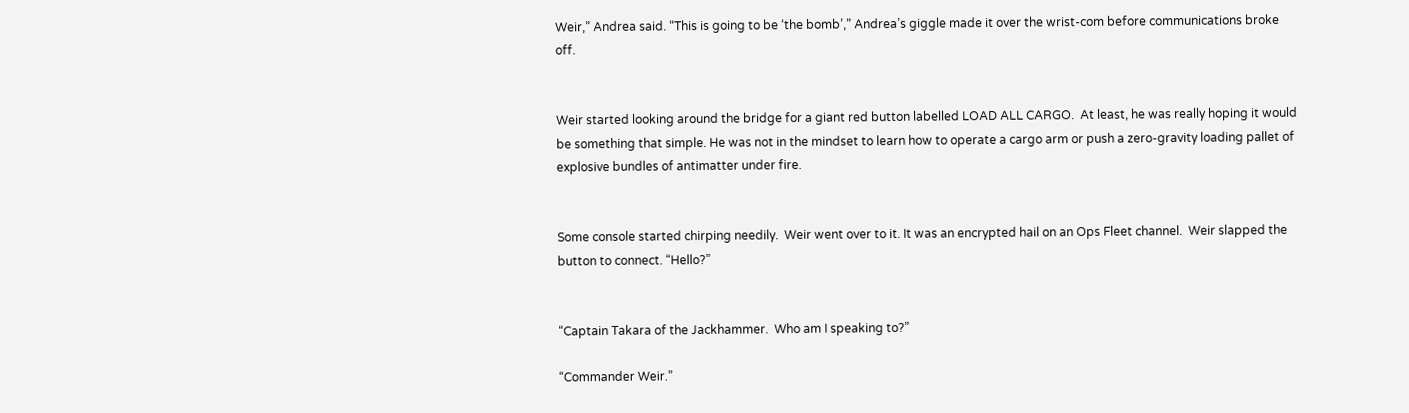Weir,” Andrea said. “This is going to be ‘the bomb’,” Andrea’s giggle made it over the wrist-com before communications broke off.


Weir started looking around the bridge for a giant red button labelled LOAD ALL CARGO.  At least, he was really hoping it would be something that simple. He was not in the mindset to learn how to operate a cargo arm or push a zero-gravity loading pallet of explosive bundles of antimatter under fire.


Some console started chirping needily.  Weir went over to it. It was an encrypted hail on an Ops Fleet channel.  Weir slapped the button to connect. “Hello?”


“Captain Takara of the Jackhammer.  Who am I speaking to?”

“Commander Weir.”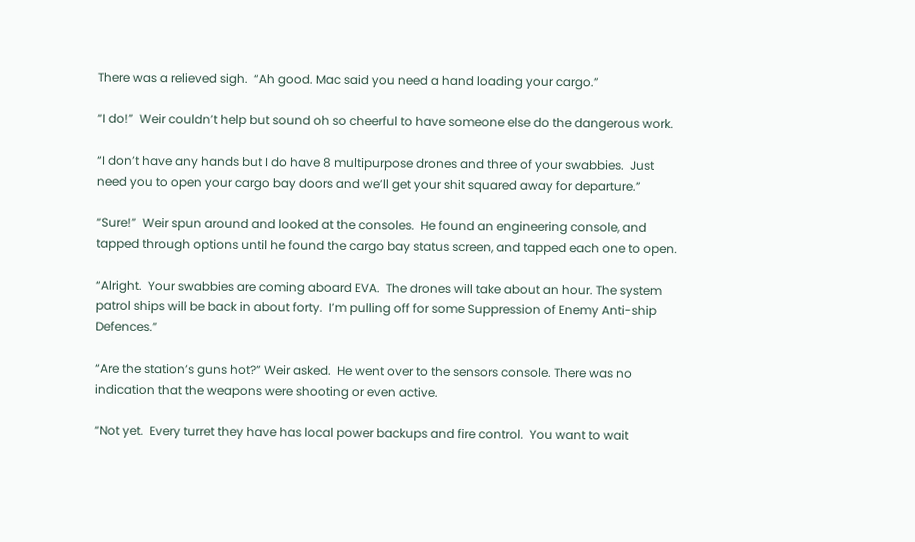There was a relieved sigh.  “Ah good. Mac said you need a hand loading your cargo.”

“I do!”  Weir couldn’t help but sound oh so cheerful to have someone else do the dangerous work.

“I don’t have any hands but I do have 8 multipurpose drones and three of your swabbies.  Just need you to open your cargo bay doors and we’ll get your shit squared away for departure.”

“Sure!”  Weir spun around and looked at the consoles.  He found an engineering console, and tapped through options until he found the cargo bay status screen, and tapped each one to open.

“Alright.  Your swabbies are coming aboard EVA.  The drones will take about an hour. The system patrol ships will be back in about forty.  I’m pulling off for some Suppression of Enemy Anti-ship Defences.”

“Are the station’s guns hot?” Weir asked.  He went over to the sensors console. There was no indication that the weapons were shooting or even active.

“Not yet.  Every turret they have has local power backups and fire control.  You want to wait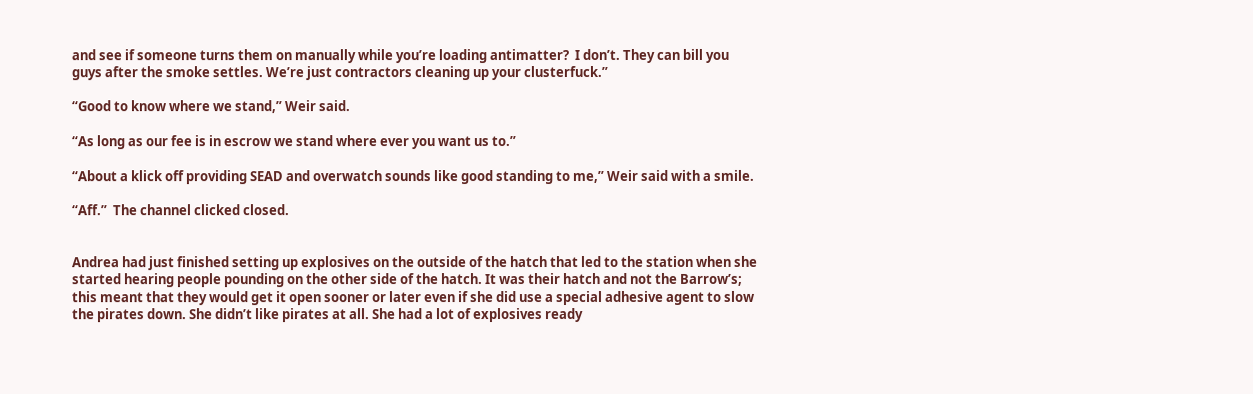and see if someone turns them on manually while you’re loading antimatter?  I don’t. They can bill you guys after the smoke settles. We’re just contractors cleaning up your clusterfuck.”

“Good to know where we stand,” Weir said.

“As long as our fee is in escrow we stand where ever you want us to.”

“About a klick off providing SEAD and overwatch sounds like good standing to me,” Weir said with a smile.

“Aff.”  The channel clicked closed.


Andrea had just finished setting up explosives on the outside of the hatch that led to the station when she started hearing people pounding on the other side of the hatch. It was their hatch and not the Barrow’s; this meant that they would get it open sooner or later even if she did use a special adhesive agent to slow the pirates down. She didn’t like pirates at all. She had a lot of explosives ready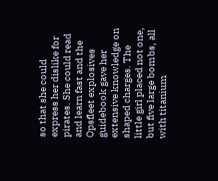so that she could express her dislike for pirates. She could read and learn fast and the Opsfleet explosives guidebook gave her extensive knowledge on shaped charges. The little girl placed not one, but five large bombs, all with titanium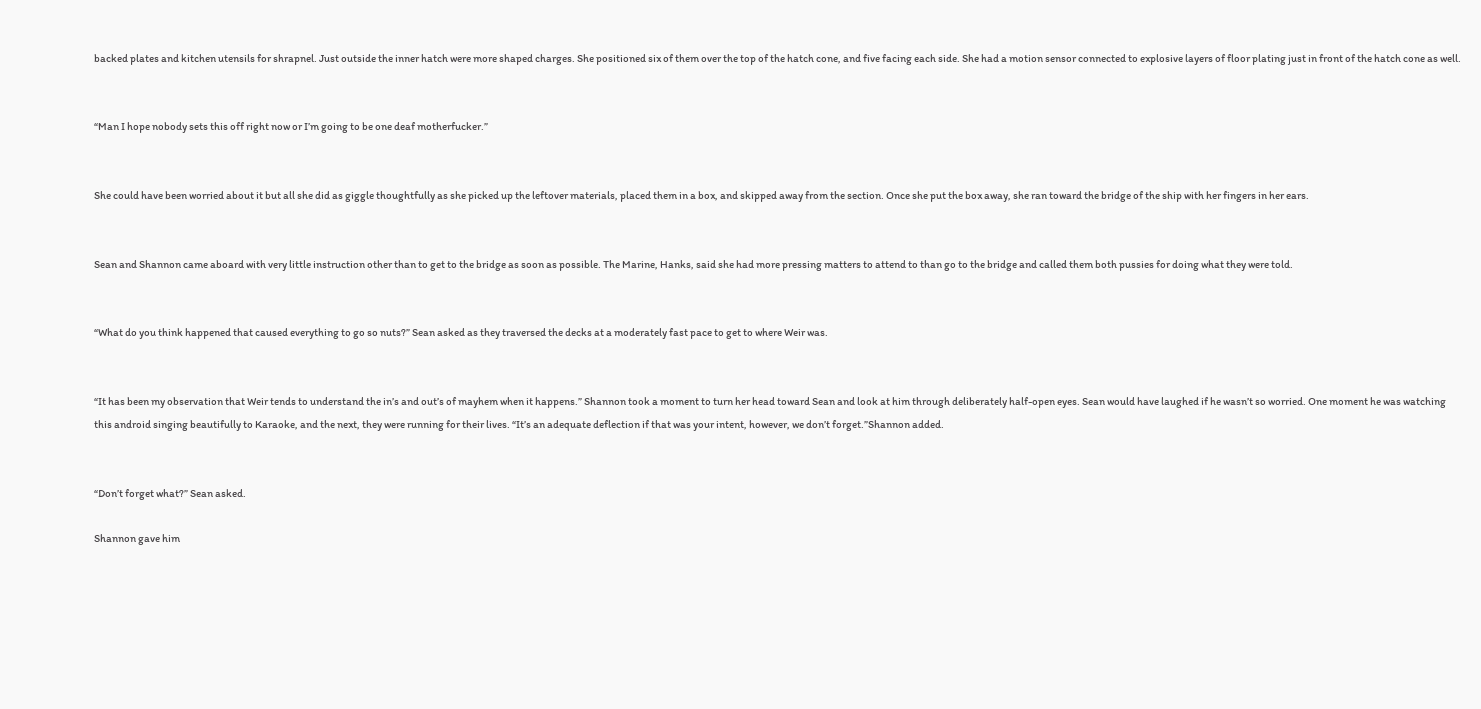backed plates and kitchen utensils for shrapnel. Just outside the inner hatch were more shaped charges. She positioned six of them over the top of the hatch cone, and five facing each side. She had a motion sensor connected to explosive layers of floor plating just in front of the hatch cone as well.


“Man I hope nobody sets this off right now or I’m going to be one deaf motherfucker.”


She could have been worried about it but all she did as giggle thoughtfully as she picked up the leftover materials, placed them in a box, and skipped away from the section. Once she put the box away, she ran toward the bridge of the ship with her fingers in her ears.


Sean and Shannon came aboard with very little instruction other than to get to the bridge as soon as possible. The Marine, Hanks, said she had more pressing matters to attend to than go to the bridge and called them both pussies for doing what they were told.


“What do you think happened that caused everything to go so nuts?” Sean asked as they traversed the decks at a moderately fast pace to get to where Weir was.


“It has been my observation that Weir tends to understand the in’s and out’s of mayhem when it happens.” Shannon took a moment to turn her head toward Sean and look at him through deliberately half-open eyes. Sean would have laughed if he wasn’t so worried. One moment he was watching this android singing beautifully to Karaoke, and the next, they were running for their lives. “It’s an adequate deflection if that was your intent, however, we don’t forget.”Shannon added.


“Don’t forget what?” Sean asked.

Shannon gave him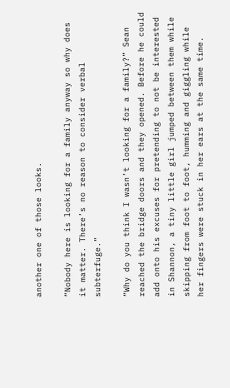another one of those looks.

“Nobody here is looking for a family anyway so why does it matter. There’s no reason to consider verbal subterfuge.”

“Why do you think I wasn’t looking for a family?” Sean reached the bridge doors and they opened. Before he could add onto his excuses for pretending to not be interested in Shannon, a tiny little girl jumped between them while skipping from foot to foot, humming and giggling while her fingers were stuck in her ears at the same time.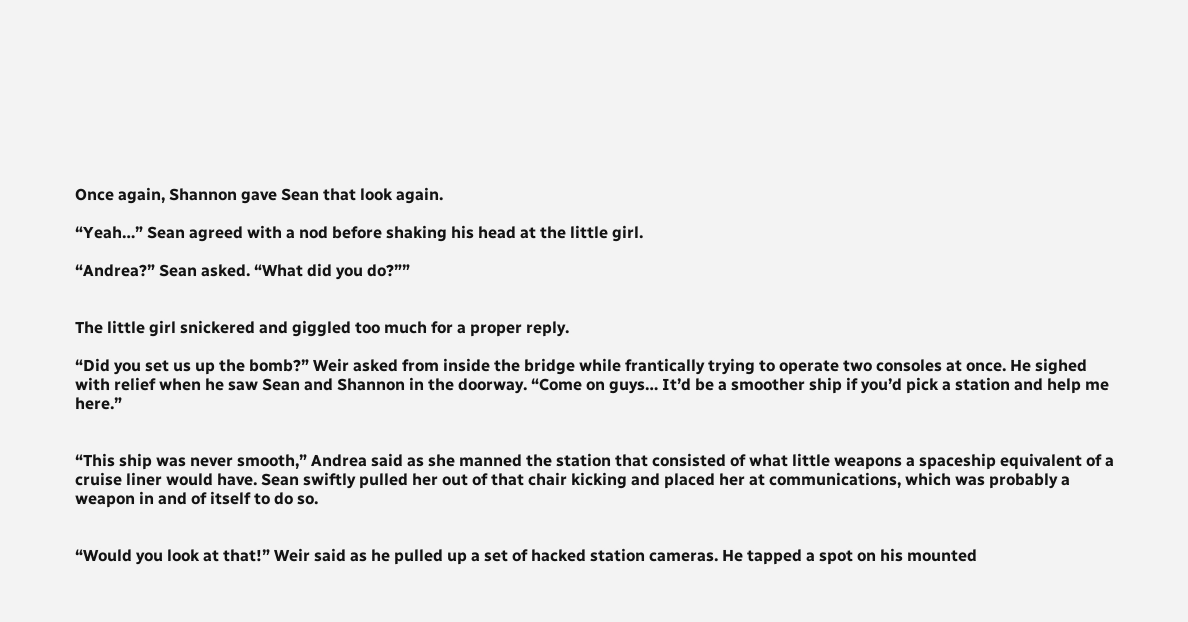Once again, Shannon gave Sean that look again.

“Yeah…” Sean agreed with a nod before shaking his head at the little girl.

“Andrea?” Sean asked. “What did you do?””


The little girl snickered and giggled too much for a proper reply.

“Did you set us up the bomb?” Weir asked from inside the bridge while frantically trying to operate two consoles at once. He sighed with relief when he saw Sean and Shannon in the doorway. “Come on guys… It’d be a smoother ship if you’d pick a station and help me here.”


“This ship was never smooth,” Andrea said as she manned the station that consisted of what little weapons a spaceship equivalent of a cruise liner would have. Sean swiftly pulled her out of that chair kicking and placed her at communications, which was probably a weapon in and of itself to do so.


“Would you look at that!” Weir said as he pulled up a set of hacked station cameras. He tapped a spot on his mounted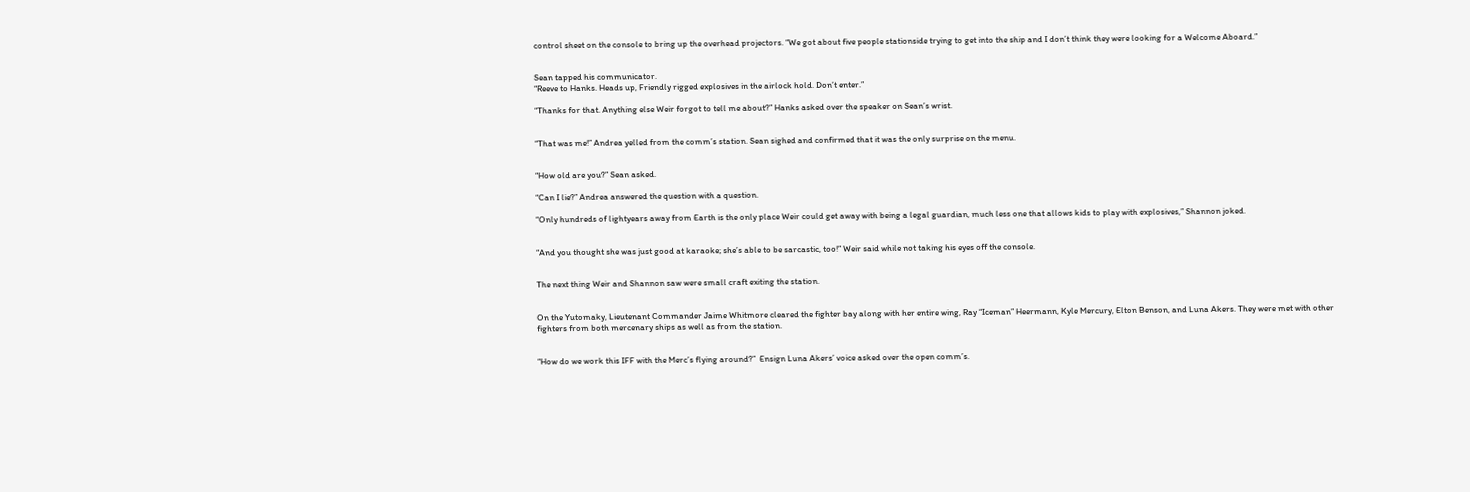control sheet on the console to bring up the overhead projectors. “We got about five people stationside trying to get into the ship and I don’t think they were looking for a Welcome Aboard.”


Sean tapped his communicator.
“Reeve to Hanks. Heads up, Friendly rigged explosives in the airlock hold. Don’t enter.”

“Thanks for that. Anything else Weir forgot to tell me about?” Hanks asked over the speaker on Sean’s wrist.


“That was me!” Andrea yelled from the comm’s station. Sean sighed and confirmed that it was the only surprise on the menu.


“How old are you?” Sean asked.

“Can I lie?” Andrea answered the question with a question.

“Only hundreds of lightyears away from Earth is the only place Weir could get away with being a legal guardian, much less one that allows kids to play with explosives,” Shannon joked.


“And you thought she was just good at karaoke; she’s able to be sarcastic, too!” Weir said while not taking his eyes off the console.


The next thing Weir and Shannon saw were small craft exiting the station.


On the Yutomaky, Lieutenant Commander Jaime Whitmore cleared the fighter bay along with her entire wing, Ray “Iceman” Heermann, Kyle Mercury, Elton Benson, and Luna Akers. They were met with other fighters from both mercenary ships as well as from the station.


“How do we work this IFF with the Merc’s flying around?”  Ensign Luna Akers’ voice asked over the open comm’s.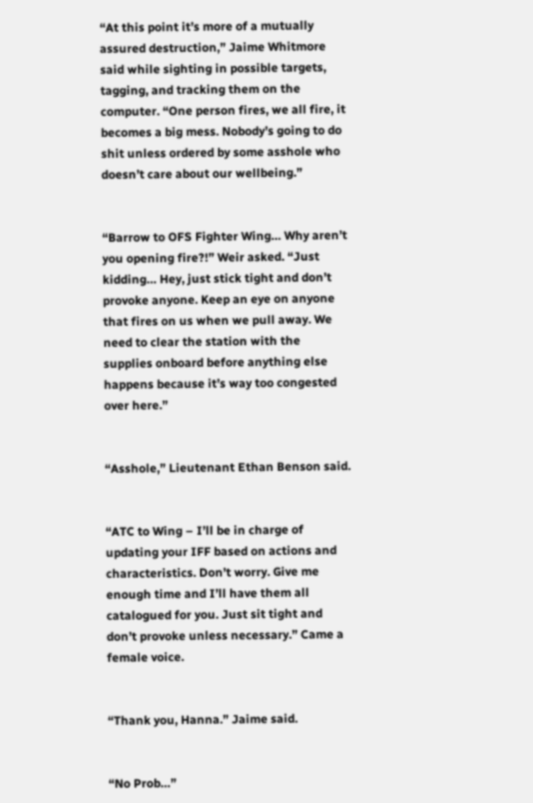“At this point it’s more of a mutually assured destruction,” Jaime Whitmore said while sighting in possible targets, tagging, and tracking them on the computer. “One person fires, we all fire, it becomes a big mess. Nobody’s going to do shit unless ordered by some asshole who doesn’t care about our wellbeing.”


“Barrow to OFS Fighter Wing… Why aren’t you opening fire?!” Weir asked. “Just kidding… Hey, just stick tight and don’t provoke anyone. Keep an eye on anyone that fires on us when we pull away. We need to clear the station with the supplies onboard before anything else happens because it’s way too congested over here.”


“Asshole,” Lieutenant Ethan Benson said.


“ATC to Wing – I’ll be in charge of updating your IFF based on actions and characteristics. Don’t worry. Give me enough time and I’ll have them all catalogued for you. Just sit tight and don’t provoke unless necessary.” Came a female voice.


“Thank you, Hanna.” Jaime said.


“No Prob…”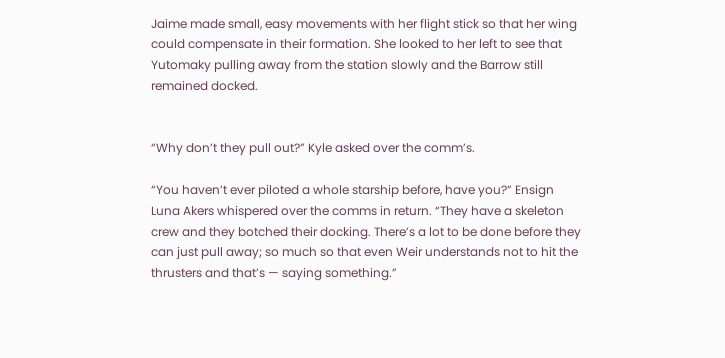Jaime made small, easy movements with her flight stick so that her wing could compensate in their formation. She looked to her left to see that Yutomaky pulling away from the station slowly and the Barrow still remained docked.


“Why don’t they pull out?” Kyle asked over the comm’s.

“You haven’t ever piloted a whole starship before, have you?” Ensign Luna Akers whispered over the comms in return. “They have a skeleton crew and they botched their docking. There’s a lot to be done before they can just pull away; so much so that even Weir understands not to hit the thrusters and that’s — saying something.”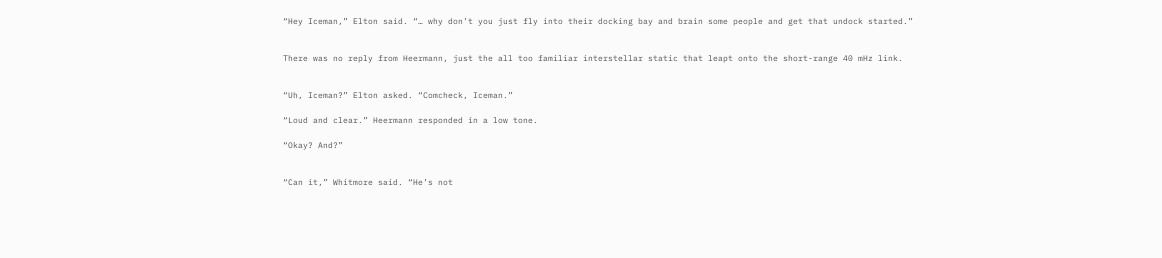“Hey Iceman,” Elton said. “… why don’t you just fly into their docking bay and brain some people and get that undock started.”


There was no reply from Heermann, just the all too familiar interstellar static that leapt onto the short-range 40 mHz link.


“Uh, Iceman?” Elton asked. “Comcheck, Iceman.”

“Loud and clear.” Heermann responded in a low tone.

“Okay? And?”


“Can it,” Whitmore said. “He’s not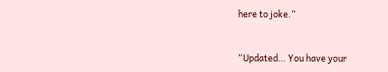here to joke.”


“Updated… You have your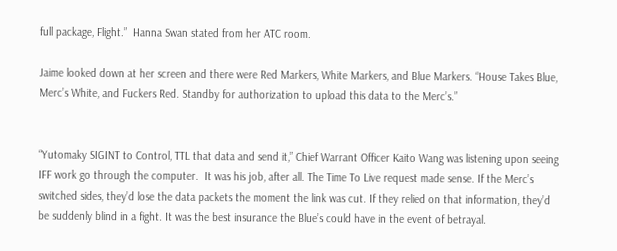full package, Flight.”  Hanna Swan stated from her ATC room.

Jaime looked down at her screen and there were Red Markers, White Markers, and Blue Markers. “House Takes Blue, Merc’s White, and Fuckers Red. Standby for authorization to upload this data to the Merc’s.”


“Yutomaky SIGINT to Control, TTL that data and send it,” Chief Warrant Officer Kaito Wang was listening upon seeing IFF work go through the computer.  It was his job, after all. The Time To Live request made sense. If the Merc’s switched sides, they’d lose the data packets the moment the link was cut. If they relied on that information, they’d be suddenly blind in a fight. It was the best insurance the Blue’s could have in the event of betrayal.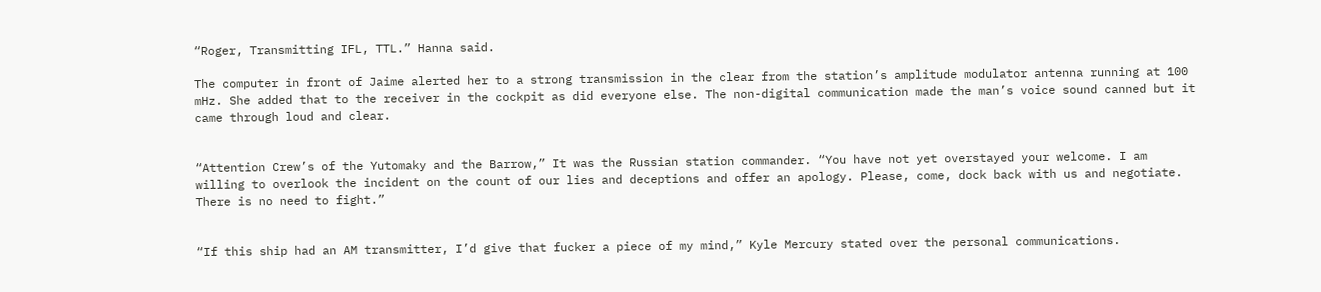“Roger, Transmitting IFL, TTL.” Hanna said.

The computer in front of Jaime alerted her to a strong transmission in the clear from the station’s amplitude modulator antenna running at 100 mHz. She added that to the receiver in the cockpit as did everyone else. The non-digital communication made the man’s voice sound canned but it came through loud and clear.


“Attention Crew’s of the Yutomaky and the Barrow,” It was the Russian station commander. “You have not yet overstayed your welcome. I am willing to overlook the incident on the count of our lies and deceptions and offer an apology. Please, come, dock back with us and negotiate. There is no need to fight.”


“If this ship had an AM transmitter, I’d give that fucker a piece of my mind,” Kyle Mercury stated over the personal communications.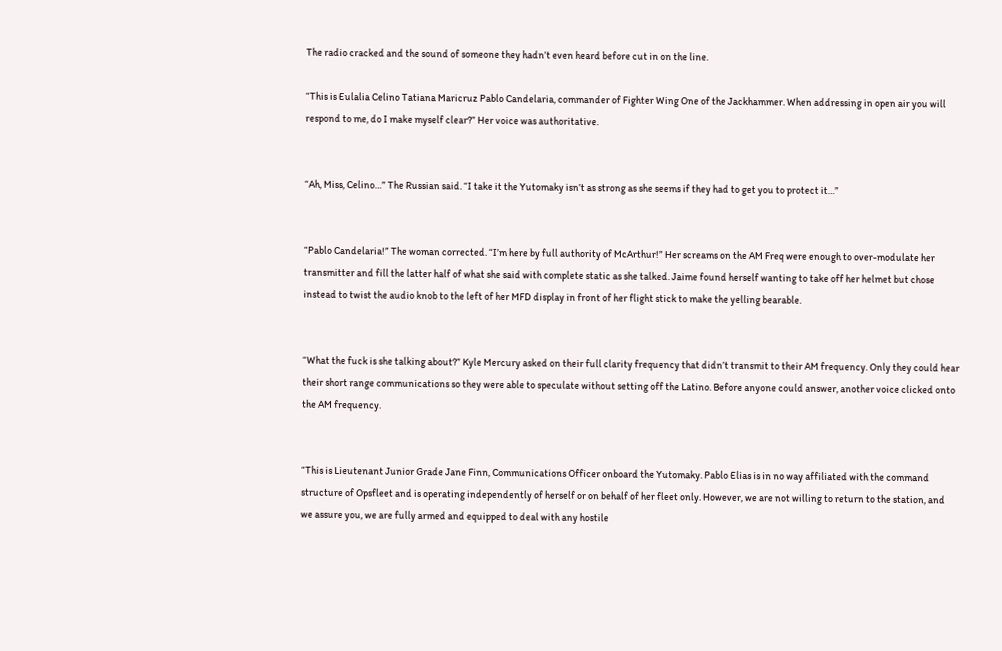The radio cracked and the sound of someone they hadn’t even heard before cut in on the line.

“This is Eulalia Celino Tatiana Maricruz Pablo Candelaria, commander of Fighter Wing One of the Jackhammer. When addressing in open air you will respond to me, do I make myself clear?” Her voice was authoritative.


“Ah, Miss, Celino…” The Russian said. “I take it the Yutomaky isn’t as strong as she seems if they had to get you to protect it…”


“Pablo Candelaria!” The woman corrected. “I’m here by full authority of McArthur!” Her screams on the AM Freq were enough to over-modulate her transmitter and fill the latter half of what she said with complete static as she talked. Jaime found herself wanting to take off her helmet but chose instead to twist the audio knob to the left of her MFD display in front of her flight stick to make the yelling bearable.


“What the fuck is she talking about?” Kyle Mercury asked on their full clarity frequency that didn’t transmit to their AM frequency. Only they could hear their short range communications so they were able to speculate without setting off the Latino. Before anyone could answer, another voice clicked onto the AM frequency.


“This is Lieutenant Junior Grade Jane Finn, Communications Officer onboard the Yutomaky. Pablo Elias is in no way affiliated with the command structure of Opsfleet and is operating independently of herself or on behalf of her fleet only. However, we are not willing to return to the station, and we assure you, we are fully armed and equipped to deal with any hostile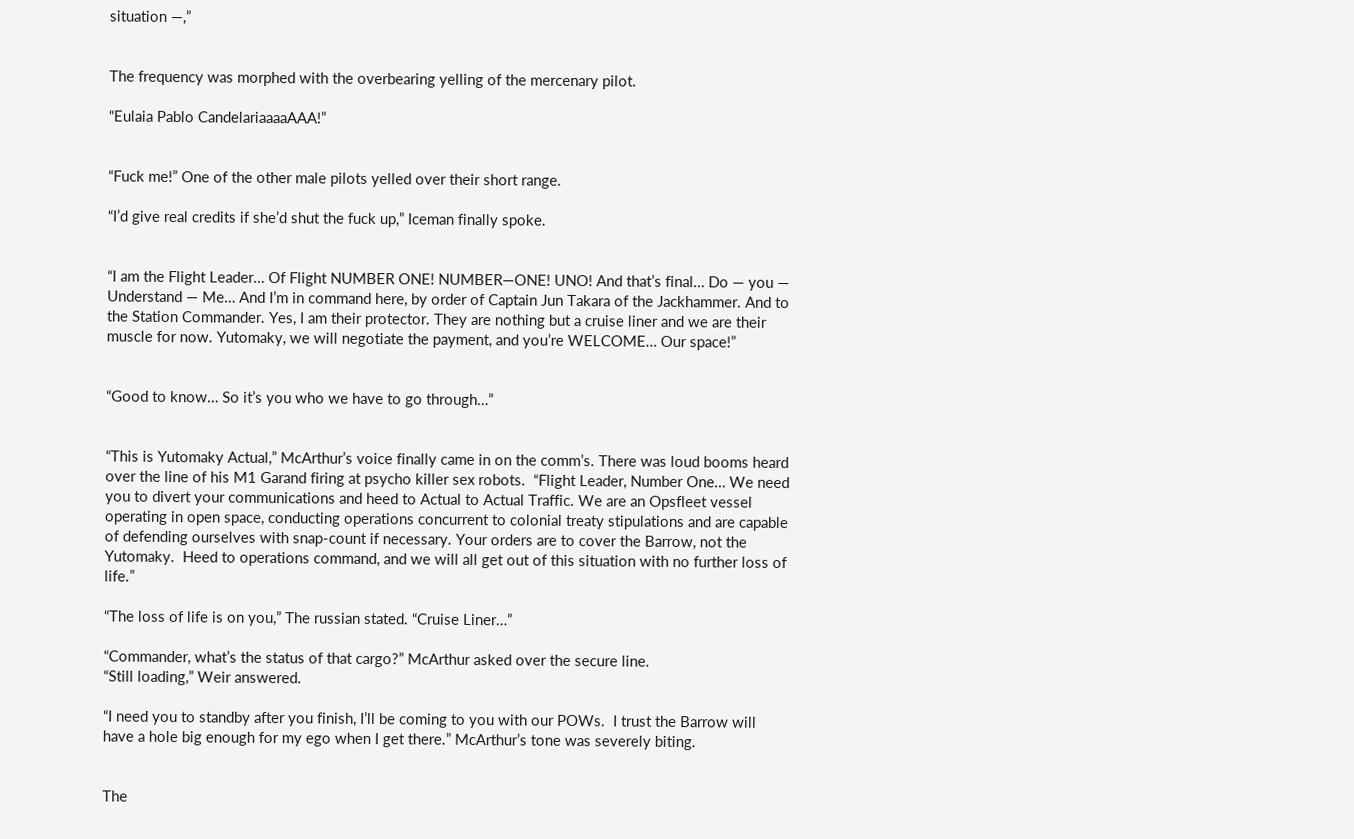situation —,”


The frequency was morphed with the overbearing yelling of the mercenary pilot.

“Eulaia Pablo CandelariaaaaAAA!”


“Fuck me!” One of the other male pilots yelled over their short range.

“I’d give real credits if she’d shut the fuck up,” Iceman finally spoke.


“I am the Flight Leader… Of Flight NUMBER ONE! NUMBER—ONE! UNO! And that’s final… Do — you — Understand — Me… And I’m in command here, by order of Captain Jun Takara of the Jackhammer. And to the Station Commander. Yes, I am their protector. They are nothing but a cruise liner and we are their muscle for now. Yutomaky, we will negotiate the payment, and you’re WELCOME… Our space!”


“Good to know… So it’s you who we have to go through…”


“This is Yutomaky Actual,” McArthur’s voice finally came in on the comm’s. There was loud booms heard over the line of his M1 Garand firing at psycho killer sex robots.  “Flight Leader, Number One… We need you to divert your communications and heed to Actual to Actual Traffic. We are an Opsfleet vessel operating in open space, conducting operations concurrent to colonial treaty stipulations and are capable of defending ourselves with snap-count if necessary. Your orders are to cover the Barrow, not the Yutomaky.  Heed to operations command, and we will all get out of this situation with no further loss of life.”

“The loss of life is on you,” The russian stated. “Cruise Liner…”

“Commander, what’s the status of that cargo?” McArthur asked over the secure line.
“Still loading,” Weir answered.

“I need you to standby after you finish, I’ll be coming to you with our POWs.  I trust the Barrow will have a hole big enough for my ego when I get there.” McArthur’s tone was severely biting.


The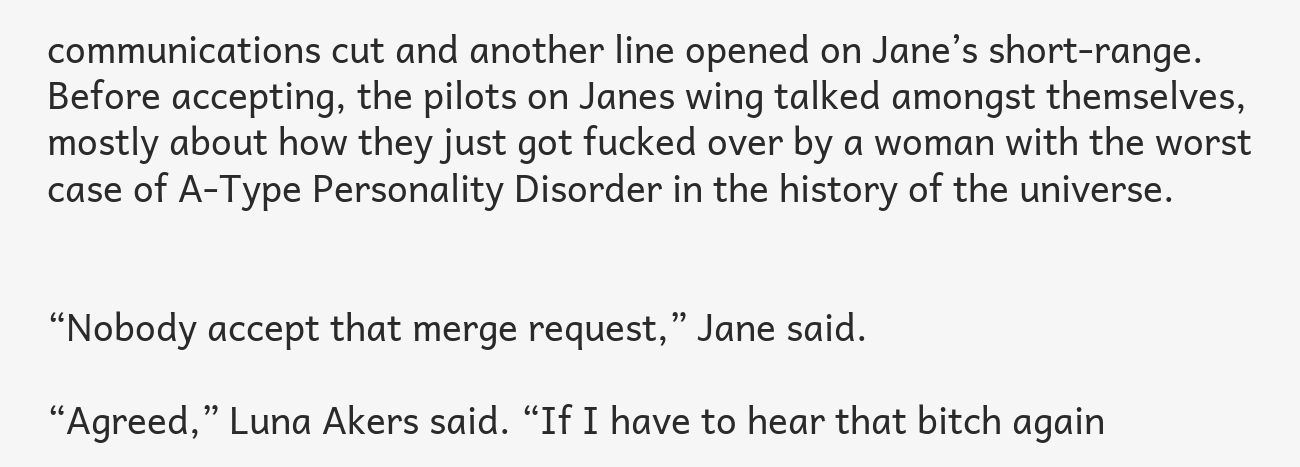communications cut and another line opened on Jane’s short-range. Before accepting, the pilots on Janes wing talked amongst themselves, mostly about how they just got fucked over by a woman with the worst case of A-Type Personality Disorder in the history of the universe.


“Nobody accept that merge request,” Jane said.

“Agreed,” Luna Akers said. “If I have to hear that bitch again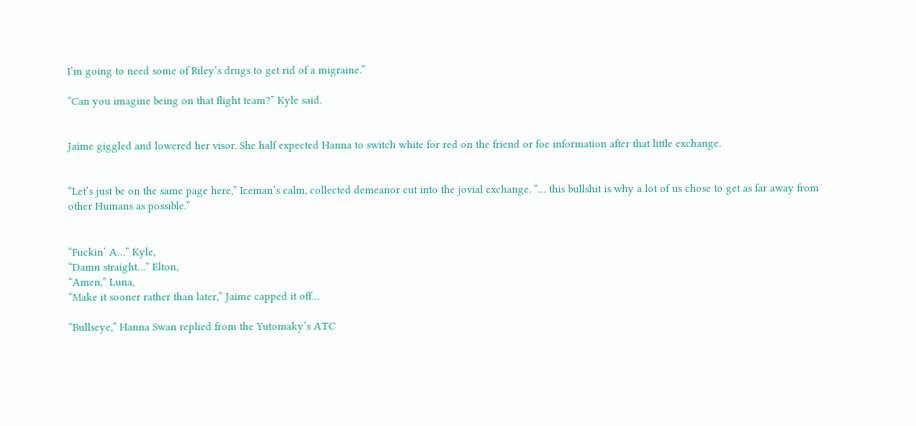I’m going to need some of Riley’s drugs to get rid of a migraine.”

“Can you imagine being on that flight team?” Kyle said.


Jaime giggled and lowered her visor. She half expected Hanna to switch white for red on the friend or foe information after that little exchange.


“Let’s just be on the same page here,” Iceman’s calm, collected demeanor cut into the jovial exchange. “… this bullshit is why a lot of us chose to get as far away from other Humans as possible.”


“Fuckin’ A…” Kyle,
“Damn straight…” Elton,
“Amen,” Luna,
“Make it sooner rather than later,” Jaime capped it off…

“Bullseye,” Hanna Swan replied from the Yutomaky’s ATC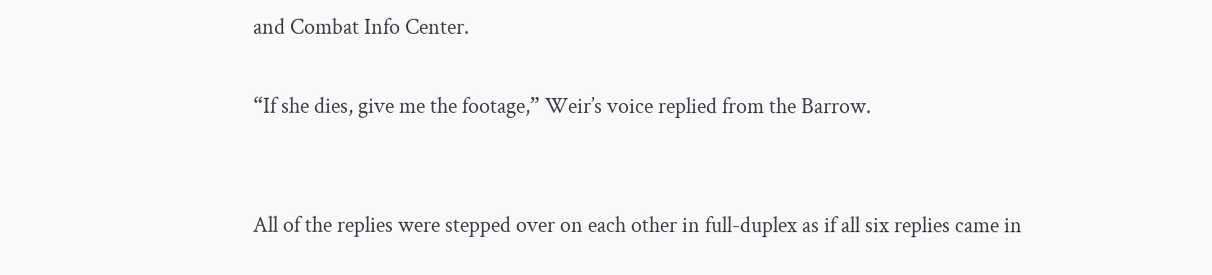and Combat Info Center.

“If she dies, give me the footage,” Weir’s voice replied from the Barrow.


All of the replies were stepped over on each other in full-duplex as if all six replies came in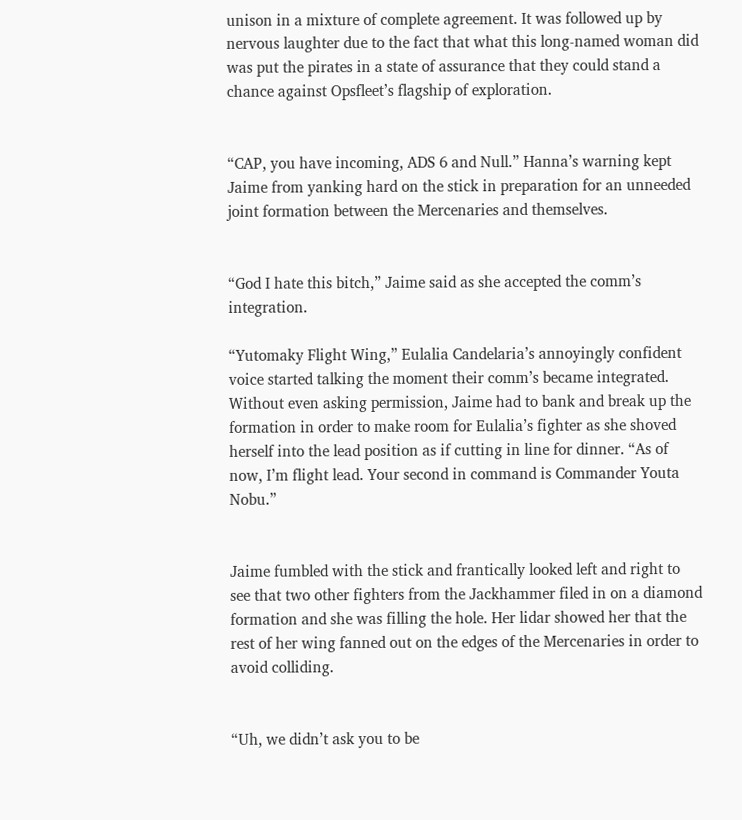unison in a mixture of complete agreement. It was followed up by nervous laughter due to the fact that what this long-named woman did was put the pirates in a state of assurance that they could stand a chance against Opsfleet’s flagship of exploration.


“CAP, you have incoming, ADS 6 and Null.” Hanna’s warning kept Jaime from yanking hard on the stick in preparation for an unneeded joint formation between the Mercenaries and themselves.


“God I hate this bitch,” Jaime said as she accepted the comm’s integration.

“Yutomaky Flight Wing,” Eulalia Candelaria’s annoyingly confident voice started talking the moment their comm’s became integrated. Without even asking permission, Jaime had to bank and break up the formation in order to make room for Eulalia’s fighter as she shoved herself into the lead position as if cutting in line for dinner. “As of now, I’m flight lead. Your second in command is Commander Youta Nobu.”


Jaime fumbled with the stick and frantically looked left and right to see that two other fighters from the Jackhammer filed in on a diamond formation and she was filling the hole. Her lidar showed her that the rest of her wing fanned out on the edges of the Mercenaries in order to avoid colliding.


“Uh, we didn’t ask you to be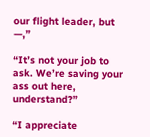our flight leader, but —,”

“It’s not your job to ask. We’re saving your ass out here, understand?”

“I appreciate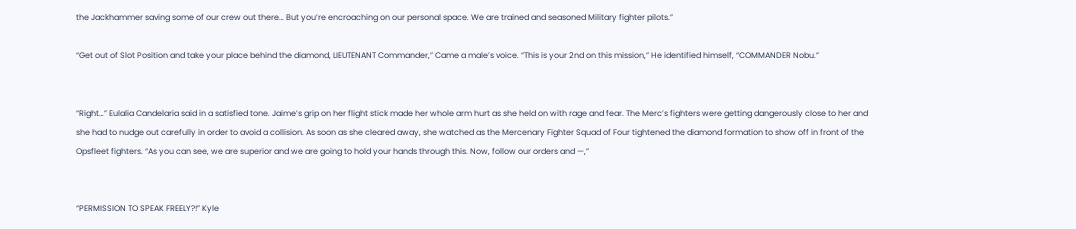the Jackhammer saving some of our crew out there… But you’re encroaching on our personal space. We are trained and seasoned Military fighter pilots.”

“Get out of Slot Position and take your place behind the diamond, LIEUTENANT Commander,” Came a male’s voice. “This is your 2nd on this mission,” He identified himself, “COMMANDER Nobu.”


“Right…” Eulalia Candelaria said in a satisfied tone. Jaime’s grip on her flight stick made her whole arm hurt as she held on with rage and fear. The Merc’s fighters were getting dangerously close to her and she had to nudge out carefully in order to avoid a collision. As soon as she cleared away, she watched as the Mercenary Fighter Squad of Four tightened the diamond formation to show off in front of the Opsfleet fighters. “As you can see, we are superior and we are going to hold your hands through this. Now, follow our orders and —,”


“PERMISSION TO SPEAK FREELY?!” Kyle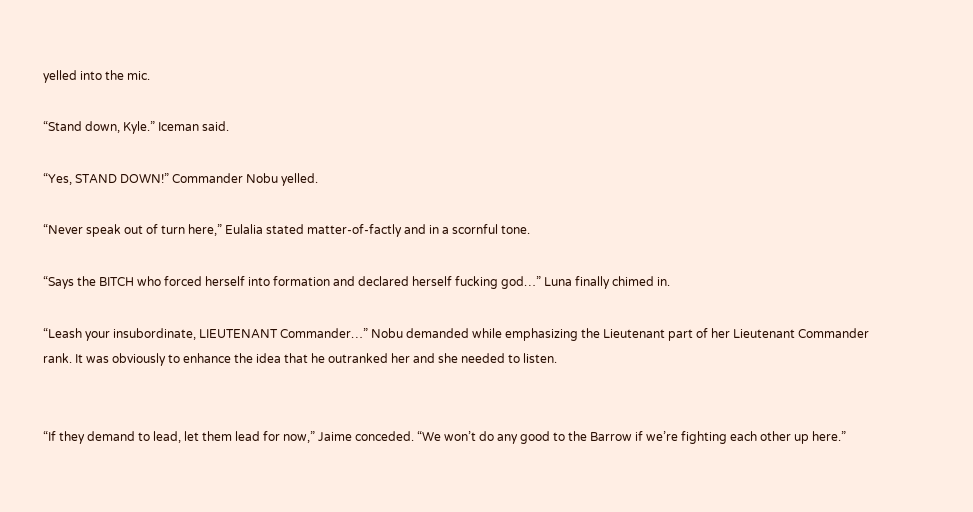yelled into the mic.

“Stand down, Kyle.” Iceman said.

“Yes, STAND DOWN!” Commander Nobu yelled.

“Never speak out of turn here,” Eulalia stated matter-of-factly and in a scornful tone.

“Says the BITCH who forced herself into formation and declared herself fucking god…” Luna finally chimed in.

“Leash your insubordinate, LIEUTENANT Commander…” Nobu demanded while emphasizing the Lieutenant part of her Lieutenant Commander rank. It was obviously to enhance the idea that he outranked her and she needed to listen.


“If they demand to lead, let them lead for now,” Jaime conceded. “We won’t do any good to the Barrow if we’re fighting each other up here.”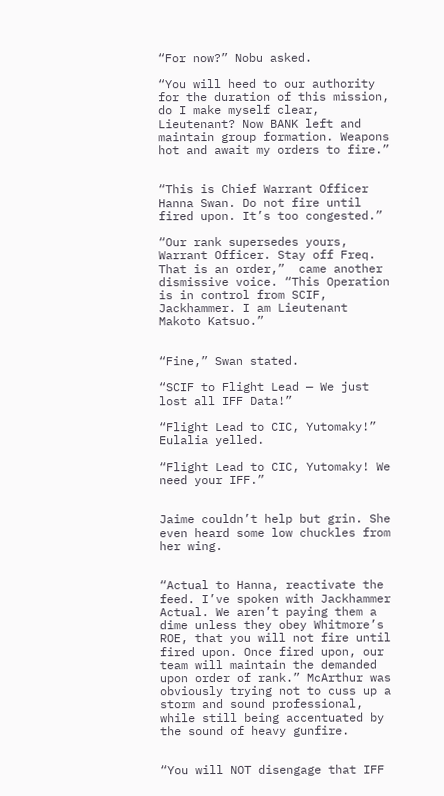“For now?” Nobu asked.

“You will heed to our authority for the duration of this mission, do I make myself clear, Lieutenant? Now BANK left and maintain group formation. Weapons hot and await my orders to fire.”


“This is Chief Warrant Officer Hanna Swan. Do not fire until fired upon. It’s too congested.”

“Our rank supersedes yours, Warrant Officer. Stay off Freq. That is an order,”  came another dismissive voice. “This Operation is in control from SCIF, Jackhammer. I am Lieutenant Makoto Katsuo.”


“Fine,” Swan stated.

“SCIF to Flight Lead — We just lost all IFF Data!”

“Flight Lead to CIC, Yutomaky!” Eulalia yelled.

“Flight Lead to CIC, Yutomaky! We need your IFF.”


Jaime couldn’t help but grin. She even heard some low chuckles from her wing.


“Actual to Hanna, reactivate the feed. I’ve spoken with Jackhammer Actual. We aren’t paying them a dime unless they obey Whitmore’s ROE, that you will not fire until fired upon. Once fired upon, our team will maintain the demanded upon order of rank.” McArthur was obviously trying not to cuss up a storm and sound professional, while still being accentuated by the sound of heavy gunfire.


“You will NOT disengage that IFF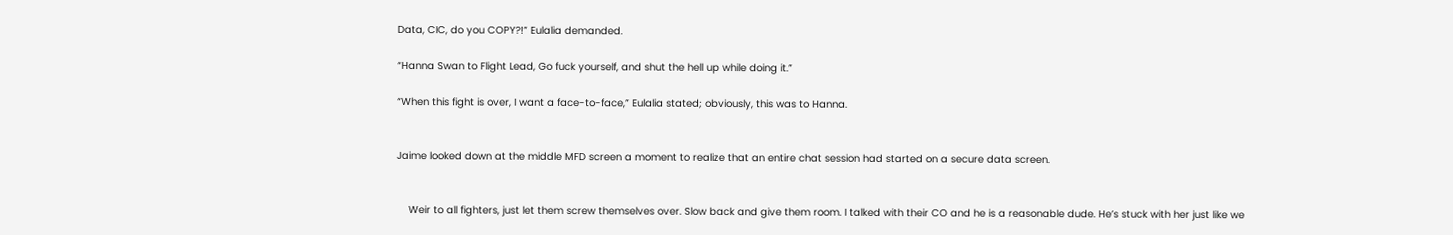Data, CIC, do you COPY?!” Eulalia demanded.

“Hanna Swan to Flight Lead, Go fuck yourself, and shut the hell up while doing it.”

“When this fight is over, I want a face-to-face,” Eulalia stated; obviously, this was to Hanna.


Jaime looked down at the middle MFD screen a moment to realize that an entire chat session had started on a secure data screen.


    Weir to all fighters, just let them screw themselves over. Slow back and give them room. I talked with their CO and he is a reasonable dude. He’s stuck with her just like we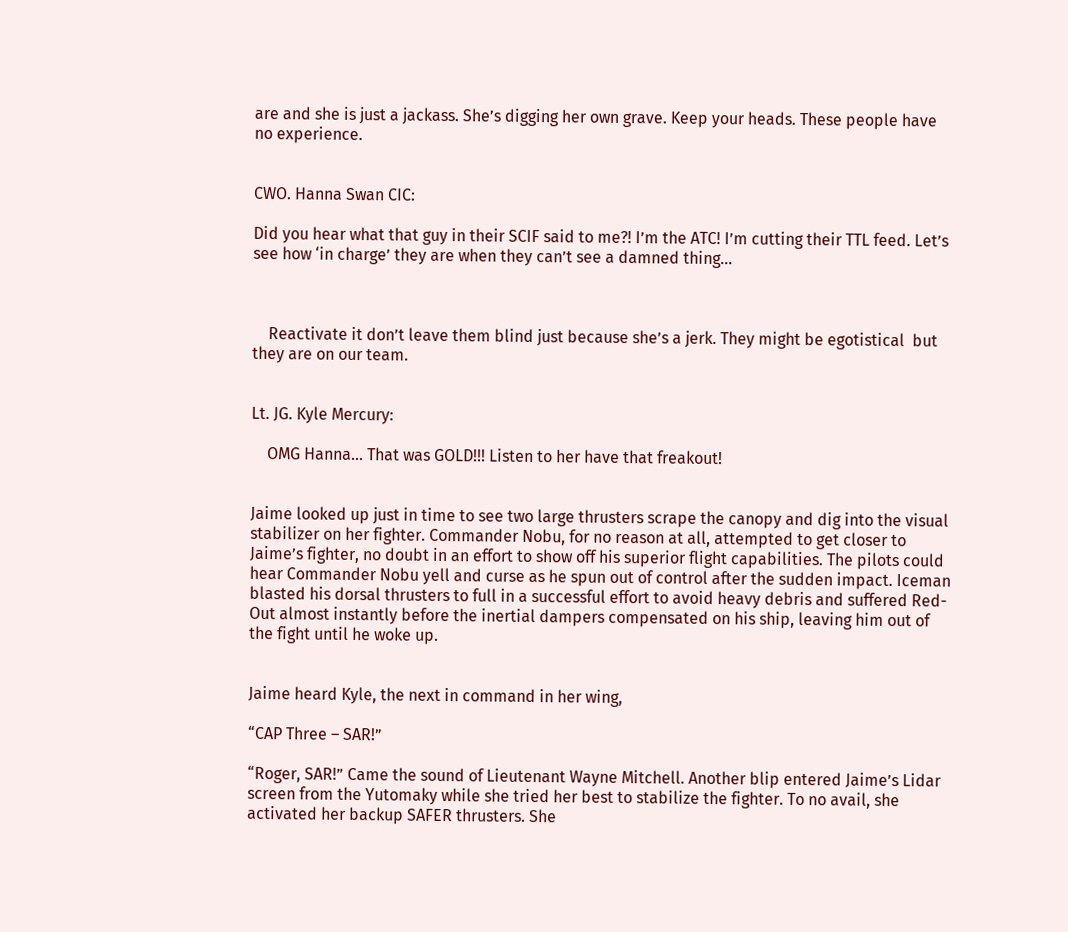are and she is just a jackass. She’s digging her own grave. Keep your heads. These people have no experience.


CWO. Hanna Swan CIC:

Did you hear what that guy in their SCIF said to me?! I’m the ATC! I’m cutting their TTL feed. Let’s see how ‘in charge’ they are when they can’t see a damned thing…



    Reactivate it don’t leave them blind just because she’s a jerk. They might be egotistical  but they are on our team.


Lt. JG. Kyle Mercury:

    OMG Hanna… That was GOLD!!! Listen to her have that freakout!


Jaime looked up just in time to see two large thrusters scrape the canopy and dig into the visual stabilizer on her fighter. Commander Nobu, for no reason at all, attempted to get closer to Jaime’s fighter, no doubt in an effort to show off his superior flight capabilities. The pilots could hear Commander Nobu yell and curse as he spun out of control after the sudden impact. Iceman blasted his dorsal thrusters to full in a successful effort to avoid heavy debris and suffered Red-Out almost instantly before the inertial dampers compensated on his ship, leaving him out of the fight until he woke up.


Jaime heard Kyle, the next in command in her wing,

“CAP Three – SAR!”

“Roger, SAR!” Came the sound of Lieutenant Wayne Mitchell. Another blip entered Jaime’s Lidar screen from the Yutomaky while she tried her best to stabilize the fighter. To no avail, she activated her backup SAFER thrusters. She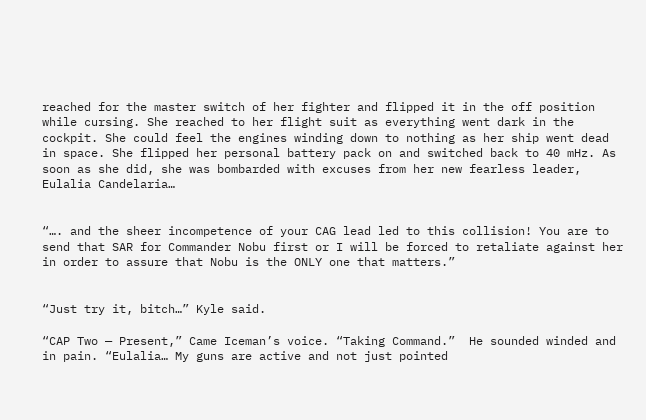reached for the master switch of her fighter and flipped it in the off position while cursing. She reached to her flight suit as everything went dark in the cockpit. She could feel the engines winding down to nothing as her ship went dead in space. She flipped her personal battery pack on and switched back to 40 mHz. As soon as she did, she was bombarded with excuses from her new fearless leader, Eulalia Candelaria…


“…. and the sheer incompetence of your CAG lead led to this collision! You are to send that SAR for Commander Nobu first or I will be forced to retaliate against her in order to assure that Nobu is the ONLY one that matters.”


“Just try it, bitch…” Kyle said.

“CAP Two — Present,” Came Iceman’s voice. “Taking Command.”  He sounded winded and in pain. “Eulalia… My guns are active and not just pointed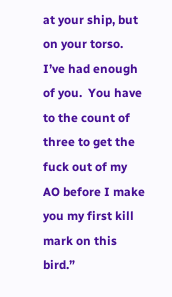at your ship, but on your torso. I’ve had enough of you.  You have to the count of three to get the fuck out of my AO before I make you my first kill mark on this bird.”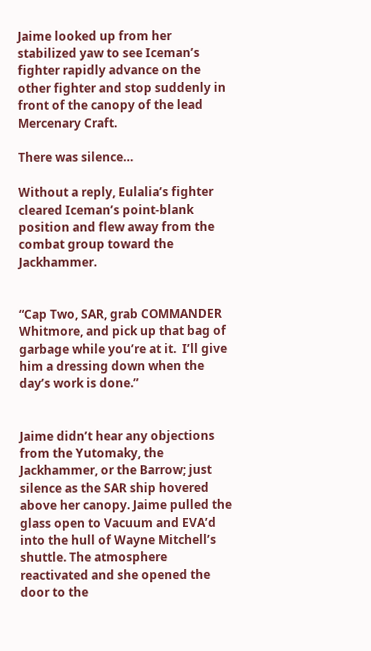Jaime looked up from her stabilized yaw to see Iceman’s fighter rapidly advance on the other fighter and stop suddenly in front of the canopy of the lead Mercenary Craft.

There was silence…

Without a reply, Eulalia’s fighter cleared Iceman’s point-blank position and flew away from the combat group toward the Jackhammer.


“Cap Two, SAR, grab COMMANDER Whitmore, and pick up that bag of garbage while you’re at it.  I’ll give him a dressing down when the day’s work is done.”


Jaime didn’t hear any objections from the Yutomaky, the Jackhammer, or the Barrow; just silence as the SAR ship hovered above her canopy. Jaime pulled the glass open to Vacuum and EVA’d into the hull of Wayne Mitchell’s shuttle. The atmosphere reactivated and she opened the door to the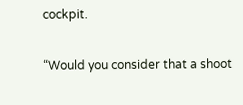cockpit.

“Would you consider that a shoot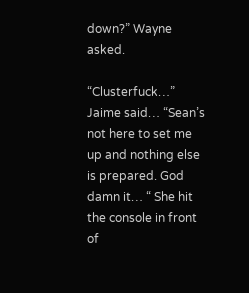down?” Wayne asked.

“Clusterfuck…” Jaime said… “Sean’s not here to set me up and nothing else is prepared. God damn it… “ She hit the console in front of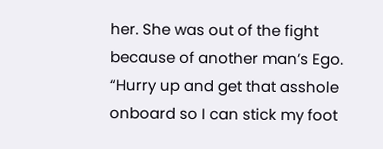her. She was out of the fight because of another man’s Ego. “Hurry up and get that asshole onboard so I can stick my foot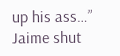up his ass…” Jaime shut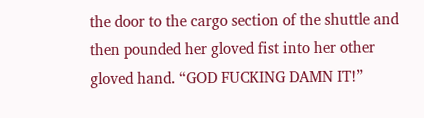the door to the cargo section of the shuttle and then pounded her gloved fist into her other gloved hand. “GOD FUCKING DAMN IT!”